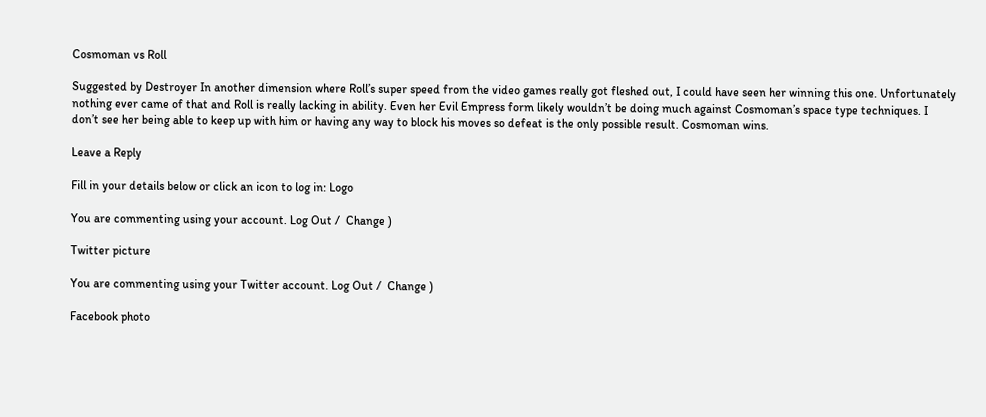Cosmoman vs Roll

Suggested by Destroyer In another dimension where Roll’s super speed from the video games really got fleshed out, I could have seen her winning this one. Unfortunately nothing ever came of that and Roll is really lacking in ability. Even her Evil Empress form likely wouldn’t be doing much against Cosmoman’s space type techniques. I don’t see her being able to keep up with him or having any way to block his moves so defeat is the only possible result. Cosmoman wins.

Leave a Reply

Fill in your details below or click an icon to log in: Logo

You are commenting using your account. Log Out /  Change )

Twitter picture

You are commenting using your Twitter account. Log Out /  Change )

Facebook photo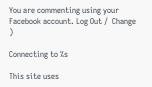You are commenting using your Facebook account. Log Out /  Change )

Connecting to %s

This site uses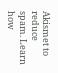Akismet to reduce spam. Learn how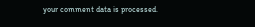your comment data is processed.